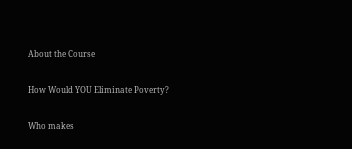About the Course

How Would YOU Eliminate Poverty?

Who makes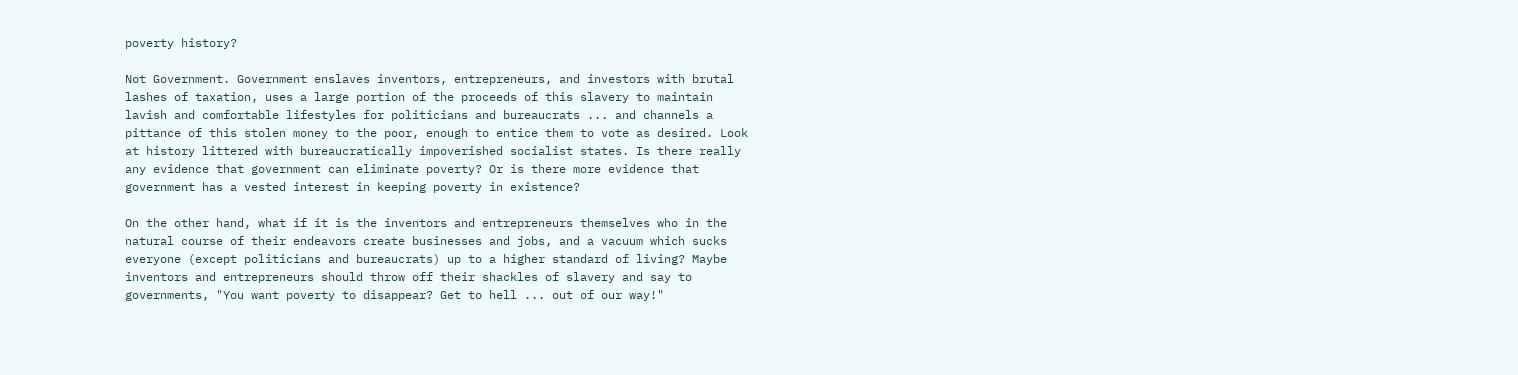poverty history?

Not Government. Government enslaves inventors, entrepreneurs, and investors with brutal lashes of taxation, uses a large portion of the proceeds of this slavery to maintain lavish and comfortable lifestyles for politicians and bureaucrats ... and channels a pittance of this stolen money to the poor, enough to entice them to vote as desired. Look at history littered with bureaucratically impoverished socialist states. Is there really any evidence that government can eliminate poverty? Or is there more evidence that government has a vested interest in keeping poverty in existence?

On the other hand, what if it is the inventors and entrepreneurs themselves who in the natural course of their endeavors create businesses and jobs, and a vacuum which sucks everyone (except politicians and bureaucrats) up to a higher standard of living? Maybe inventors and entrepreneurs should throw off their shackles of slavery and say to governments, "You want poverty to disappear? Get to hell ... out of our way!"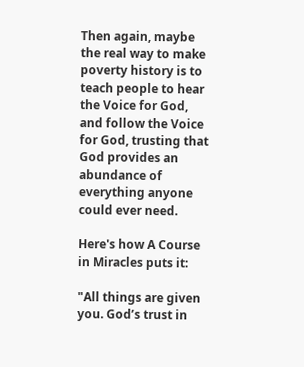Then again, maybe the real way to make poverty history is to teach people to hear the Voice for God, and follow the Voice for God, trusting that God provides an abundance of everything anyone could ever need.

Here's how A Course in Miracles puts it:

"All things are given you. God’s trust in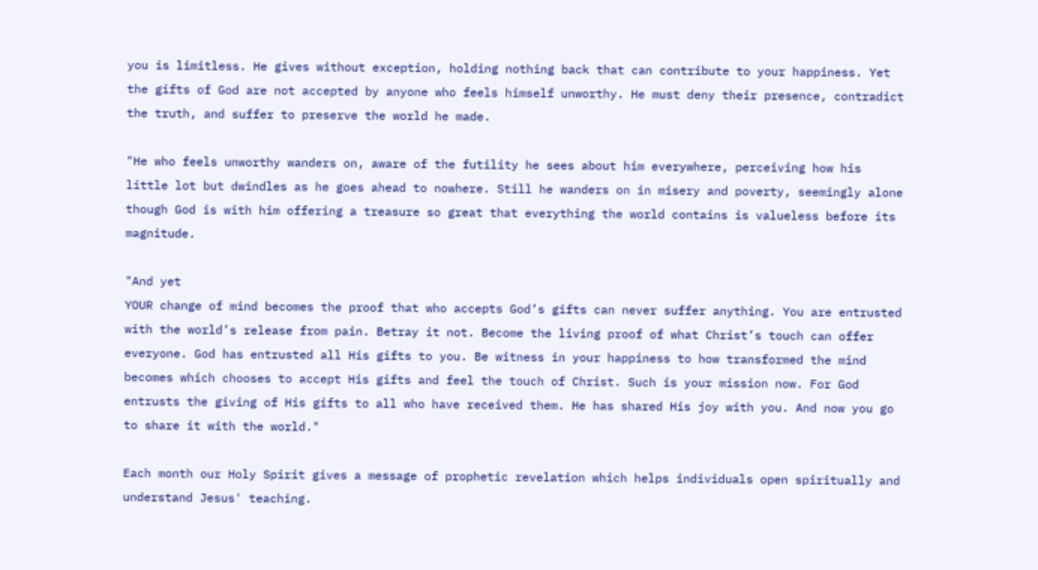you is limitless. He gives without exception, holding nothing back that can contribute to your happiness. Yet the gifts of God are not accepted by anyone who feels himself unworthy. He must deny their presence, contradict the truth, and suffer to preserve the world he made.

"He who feels unworthy wanders on, aware of the futility he sees about him everywhere, perceiving how his little lot but dwindles as he goes ahead to nowhere. Still he wanders on in misery and poverty, seemingly alone though God is with him offering a treasure so great that everything the world contains is valueless before its magnitude.

"And yet
YOUR change of mind becomes the proof that who accepts God’s gifts can never suffer anything. You are entrusted with the world’s release from pain. Betray it not. Become the living proof of what Christ’s touch can offer everyone. God has entrusted all His gifts to you. Be witness in your happiness to how transformed the mind becomes which chooses to accept His gifts and feel the touch of Christ. Such is your mission now. For God entrusts the giving of His gifts to all who have received them. He has shared His joy with you. And now you go to share it with the world."

Each month our Holy Spirit gives a message of prophetic revelation which helps individuals open spiritually and understand Jesus' teaching.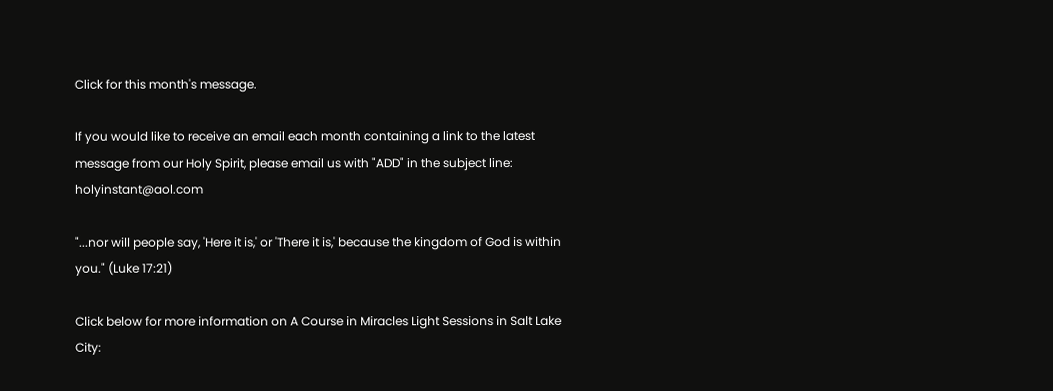Click for this month's message.

If you would like to receive an email each month containing a link to the latest message from our Holy Spirit, please email us with "ADD" in the subject line: holyinstant@aol.com

"...nor will people say, 'Here it is,' or 'There it is,' because the kingdom of God is within you." (Luke 17:21)

Click below for more information on A Course in Miracles Light Sessions in Salt Lake City: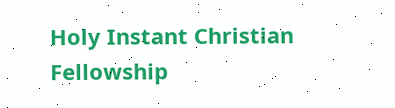Holy Instant Christian Fellowship